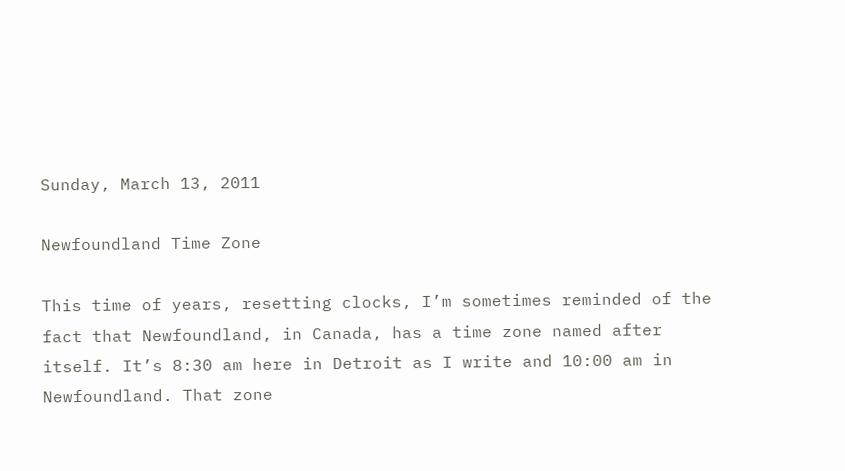Sunday, March 13, 2011

Newfoundland Time Zone

This time of years, resetting clocks, I’m sometimes reminded of the fact that Newfoundland, in Canada, has a time zone named after itself. It’s 8:30 am here in Detroit as I write and 10:00 am in Newfoundland. That zone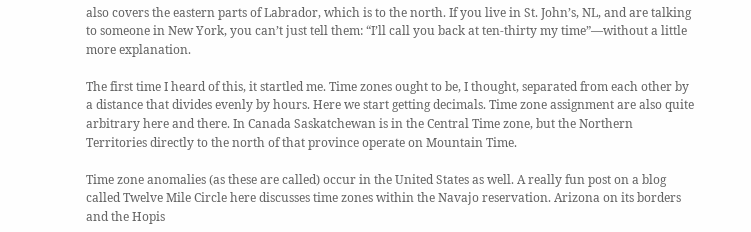also covers the eastern parts of Labrador, which is to the north. If you live in St. John’s, NL, and are talking to someone in New York, you can’t just tell them: “I’ll call you back at ten-thirty my time”—without a little more explanation.

The first time I heard of this, it startled me. Time zones ought to be, I thought, separated from each other by a distance that divides evenly by hours. Here we start getting decimals. Time zone assignment are also quite arbitrary here and there. In Canada Saskatchewan is in the Central Time zone, but the Northern Territories directly to the north of that province operate on Mountain Time.

Time zone anomalies (as these are called) occur in the United States as well. A really fun post on a blog called Twelve Mile Circle here discusses time zones within the Navajo reservation. Arizona on its borders and the Hopis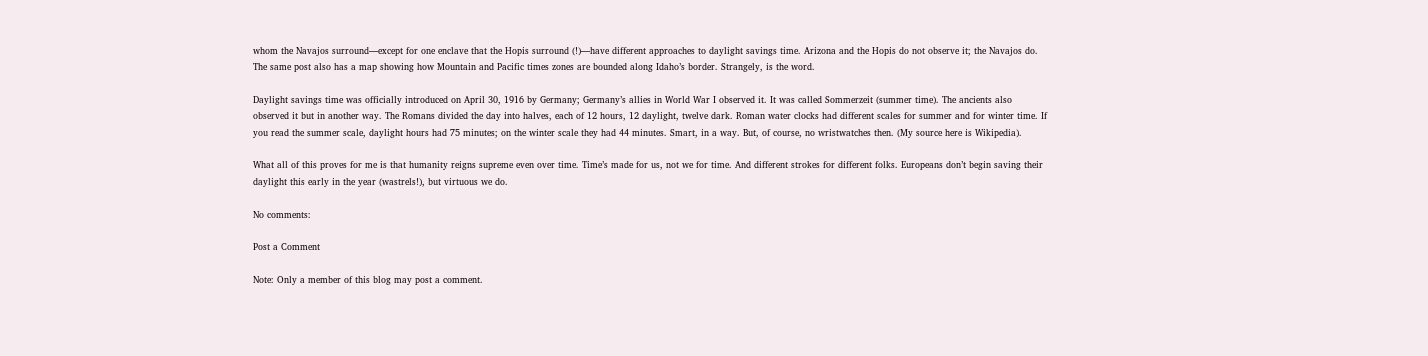whom the Navajos surround—except for one enclave that the Hopis surround (!)—have different approaches to daylight savings time. Arizona and the Hopis do not observe it; the Navajos do. The same post also has a map showing how Mountain and Pacific times zones are bounded along Idaho’s border. Strangely, is the word.

Daylight savings time was officially introduced on April 30, 1916 by Germany; Germany’s allies in World War I observed it. It was called Sommerzeit (summer time). The ancients also observed it but in another way. The Romans divided the day into halves, each of 12 hours, 12 daylight, twelve dark. Roman water clocks had different scales for summer and for winter time. If you read the summer scale, daylight hours had 75 minutes; on the winter scale they had 44 minutes. Smart, in a way. But, of course, no wristwatches then. (My source here is Wikipedia).

What all of this proves for me is that humanity reigns supreme even over time. Time’s made for us, not we for time. And different strokes for different folks. Europeans don’t begin saving their daylight this early in the year (wastrels!), but virtuous we do.

No comments:

Post a Comment

Note: Only a member of this blog may post a comment.